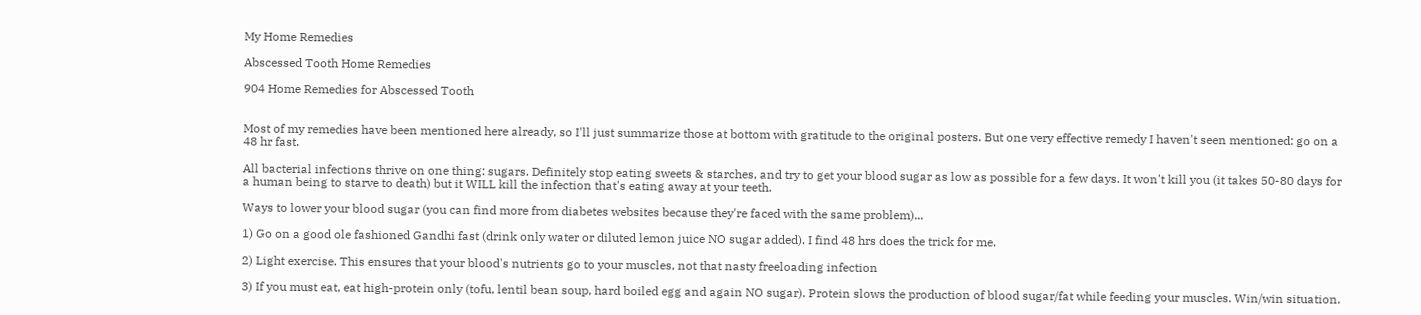My Home Remedies

Abscessed Tooth Home Remedies

904 Home Remedies for Abscessed Tooth


Most of my remedies have been mentioned here already, so I'll just summarize those at bottom with gratitude to the original posters. But one very effective remedy I haven't seen mentioned: go on a 48 hr fast.

All bacterial infections thrive on one thing: sugars. Definitely stop eating sweets & starches, and try to get your blood sugar as low as possible for a few days. It won't kill you (it takes 50-80 days for a human being to starve to death) but it WILL kill the infection that's eating away at your teeth.

Ways to lower your blood sugar (you can find more from diabetes websites because they're faced with the same problem)...

1) Go on a good ole fashioned Gandhi fast (drink only water or diluted lemon juice NO sugar added). I find 48 hrs does the trick for me.

2) Light exercise. This ensures that your blood's nutrients go to your muscles, not that nasty freeloading infection

3) If you must eat, eat high-protein only (tofu, lentil bean soup, hard boiled egg and again NO sugar). Protein slows the production of blood sugar/fat while feeding your muscles. Win/win situation.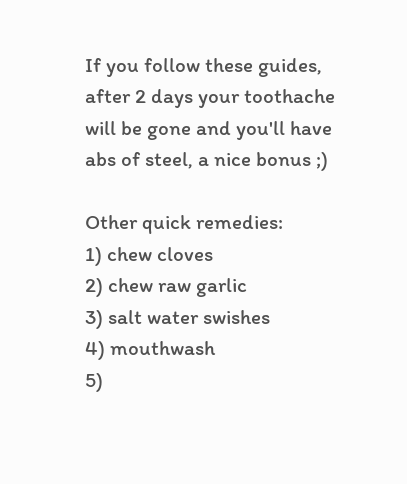If you follow these guides, after 2 days your toothache will be gone and you'll have abs of steel, a nice bonus ;)

Other quick remedies:
1) chew cloves
2) chew raw garlic
3) salt water swishes
4) mouthwash
5)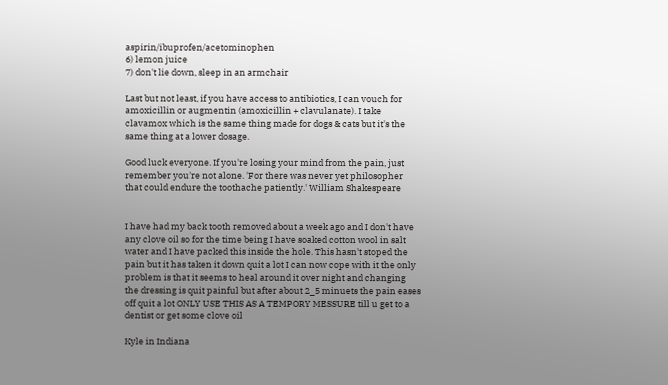aspirin/ibuprofen/acetominophen
6) lemon juice
7) don't lie down, sleep in an armchair

Last but not least, if you have access to antibiotics, I can vouch for amoxicillin or augmentin (amoxicillin + clavulanate). I take clavamox which is the same thing made for dogs & cats but it's the same thing at a lower dosage.

Good luck everyone. If you're losing your mind from the pain, just remember you're not alone. 'For there was never yet philosopher that could endure the toothache patiently.' William Shakespeare


I have had my back tooth removed about a week ago and I don't have any clove oil so for the time being I have soaked cotton wool in salt water and I have packed this inside the hole. This hasn't stoped the pain but it has taken it down quit a lot I can now cope with it the only problem is that it seems to heal around it over night and changing the dressing is quit painful but after about 2_5 minuets the pain eases off quit a lot ONLY USE THIS AS A TEMPORY MESSURE till u get to a dentist or get some clove oil

Kyle in Indiana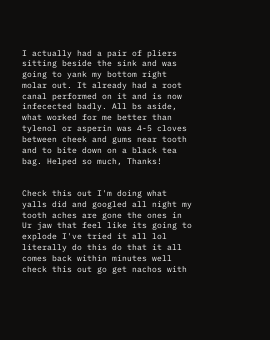I actually had a pair of pliers sitting beside the sink and was going to yank my bottom right molar out. It already had a root canal performed on it and is now infecected badly. All bs aside, what worked for me better than tylenol or asperin was 4-5 cloves between cheek and gums near tooth and to bite down on a black tea bag. Helped so much, Thanks!


Check this out I'm doing what yalls did and googled all night my tooth aches are gone the ones in Ur jaw that feel like its going to explode I've tried it all lol literally do this do that it all comes back within minutes well check this out go get nachos with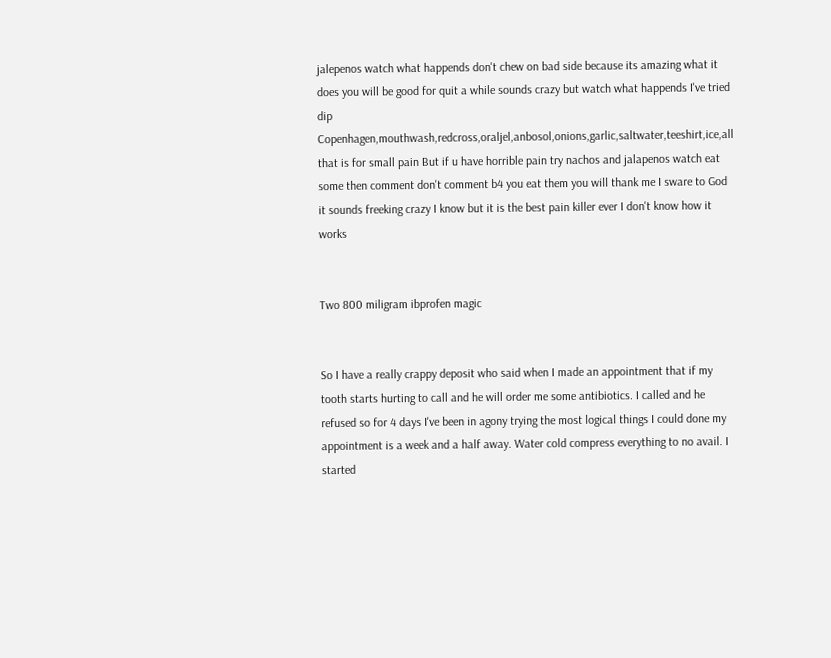jalepenos watch what happends don't chew on bad side because its amazing what it does you will be good for quit a while sounds crazy but watch what happends I've tried dip Copenhagen,mouthwash,redcross,oraljel,anbosol,onions,garlic,saltwater,teeshirt,ice,all that is for small pain But if u have horrible pain try nachos and jalapenos watch eat some then comment don't comment b4 you eat them you will thank me I sware to God it sounds freeking crazy I know but it is the best pain killer ever I don't know how it works


Two 800 miligram ibprofen magic


So I have a really crappy deposit who said when I made an appointment that if my tooth starts hurting to call and he will order me some antibiotics. I called and he refused so for 4 days I've been in agony trying the most logical things I could done my appointment is a week and a half away. Water cold compress everything to no avail. I started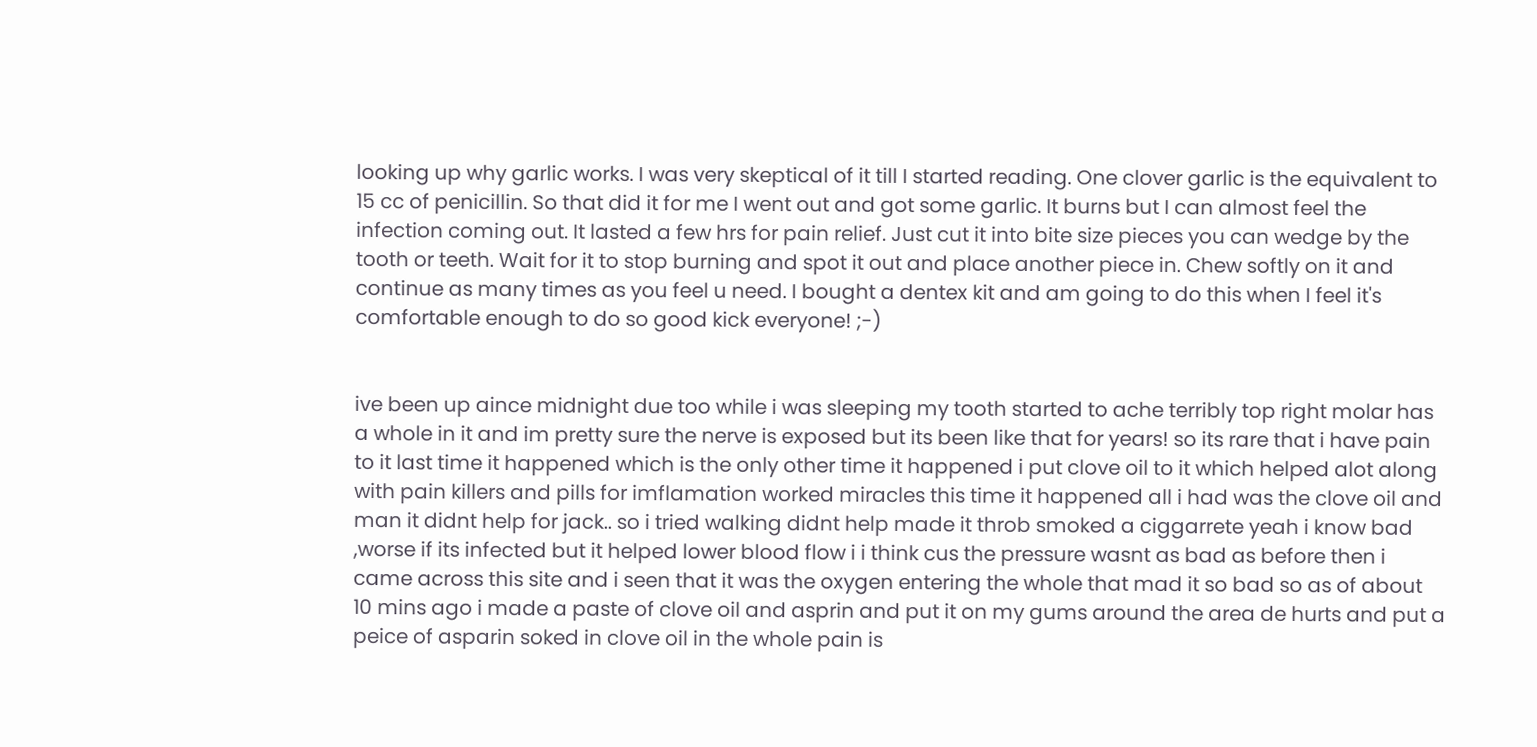looking up why garlic works. I was very skeptical of it till I started reading. One clover garlic is the equivalent to 15 cc of penicillin. So that did it for me I went out and got some garlic. It burns but I can almost feel the infection coming out. It lasted a few hrs for pain relief. Just cut it into bite size pieces you can wedge by the tooth or teeth. Wait for it to stop burning and spot it out and place another piece in. Chew softly on it and continue as many times as you feel u need. I bought a dentex kit and am going to do this when I feel it's comfortable enough to do so good kick everyone! ;-)


ive been up aince midnight due too while i was sleeping my tooth started to ache terribly top right molar has a whole in it and im pretty sure the nerve is exposed but its been like that for years! so its rare that i have pain to it last time it happened which is the only other time it happened i put clove oil to it which helped alot along with pain killers and pills for imflamation worked miracles this time it happened all i had was the clove oil and man it didnt help for jack.. so i tried walking didnt help made it throb smoked a ciggarrete yeah i know bad ,worse if its infected but it helped lower blood flow i i think cus the pressure wasnt as bad as before then i came across this site and i seen that it was the oxygen entering the whole that mad it so bad so as of about 10 mins ago i made a paste of clove oil and asprin and put it on my gums around the area de hurts and put a peice of asparin soked in clove oil in the whole pain is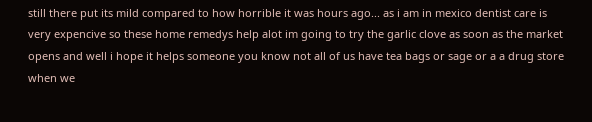still there put its mild compared to how horrible it was hours ago... as i am in mexico dentist care is very expencive so these home remedys help alot im going to try the garlic clove as soon as the market opens and well i hope it helps someone you know not all of us have tea bags or sage or a a drug store when we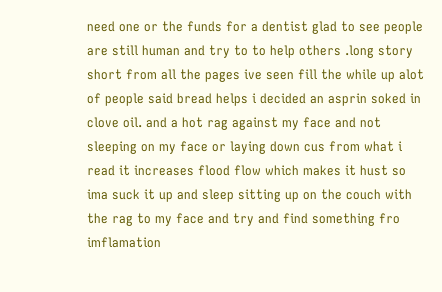need one or the funds for a dentist glad to see people are still human and try to to help others .long story short from all the pages ive seen fill the while up alot of people said bread helps i decided an asprin soked in clove oil. and a hot rag against my face and not sleeping on my face or laying down cus from what i read it increases flood flow which makes it hust so ima suck it up and sleep sitting up on the couch with the rag to my face and try and find something fro imflamation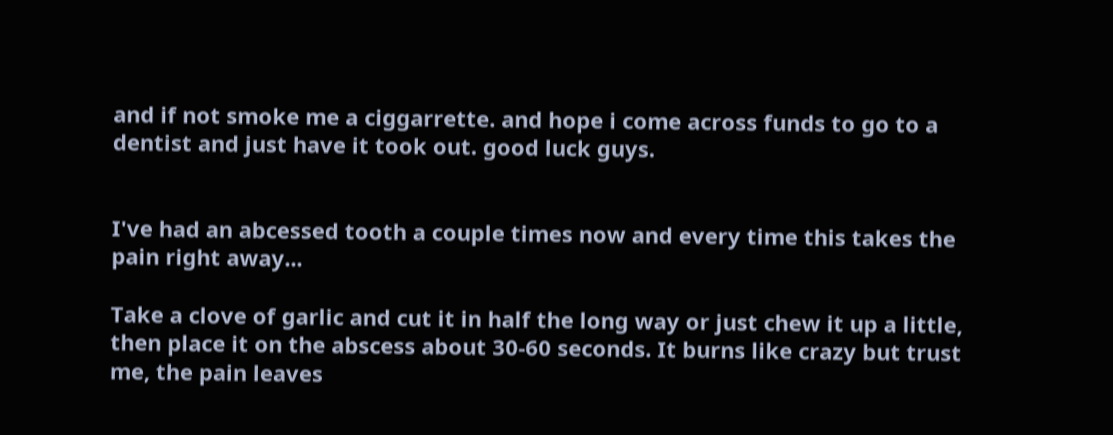and if not smoke me a ciggarrette. and hope i come across funds to go to a dentist and just have it took out. good luck guys.


I've had an abcessed tooth a couple times now and every time this takes the pain right away...

Take a clove of garlic and cut it in half the long way or just chew it up a little, then place it on the abscess about 30-60 seconds. It burns like crazy but trust me, the pain leaves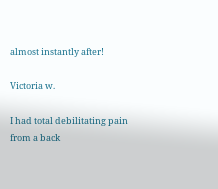almost instantly after!

Victoria w.

I had total debilitating pain from a back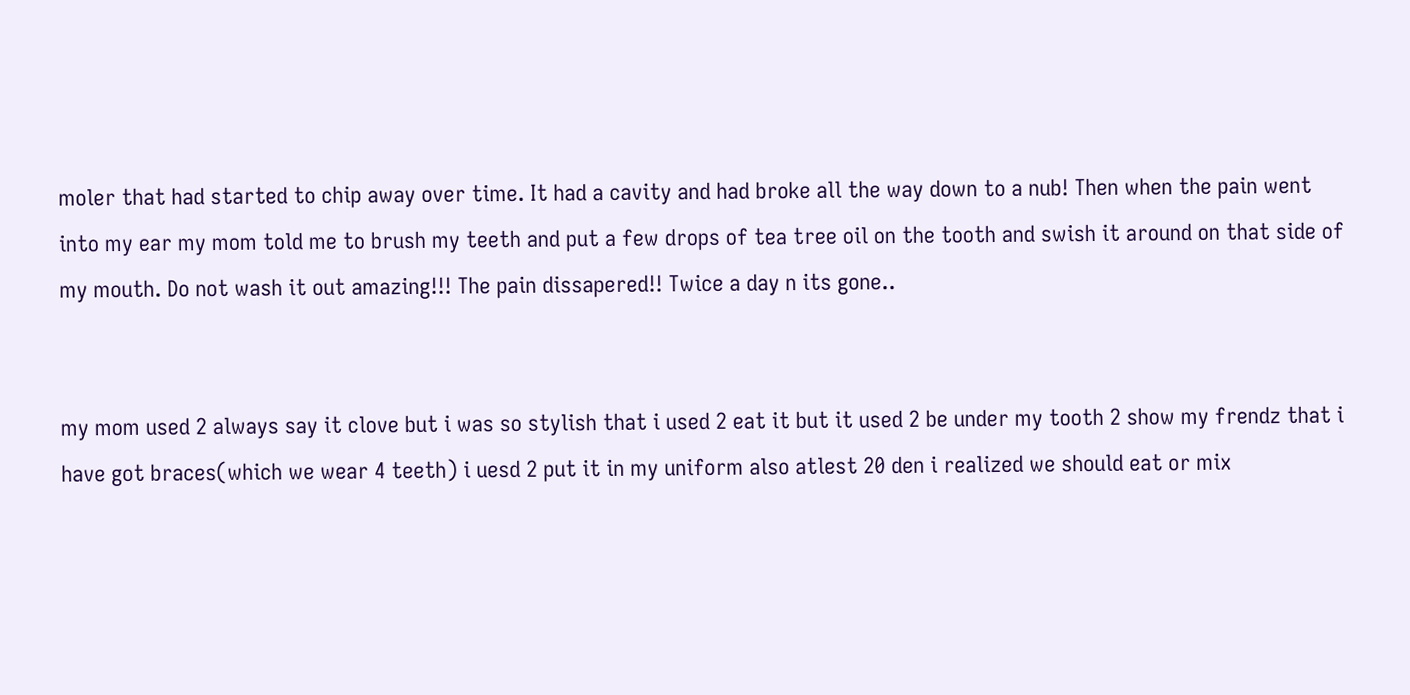moler that had started to chip away over time. It had a cavity and had broke all the way down to a nub! Then when the pain went into my ear my mom told me to brush my teeth and put a few drops of tea tree oil on the tooth and swish it around on that side of my mouth. Do not wash it out amazing!!! The pain dissapered!! Twice a day n its gone..


my mom used 2 always say it clove but i was so stylish that i used 2 eat it but it used 2 be under my tooth 2 show my frendz that i have got braces(which we wear 4 teeth) i uesd 2 put it in my uniform also atlest 20 den i realized we should eat or mix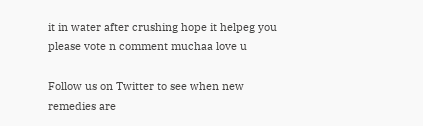it in water after crushing hope it helpeg you please vote n comment muchaa love u

Follow us on Twitter to see when new remedies are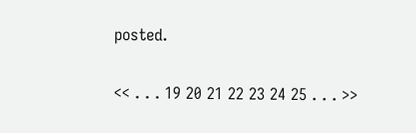posted.

<< . . . 19 20 21 22 23 24 25 . . . >>